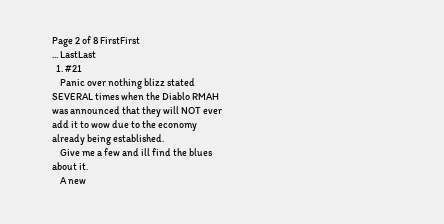Page 2 of 8 FirstFirst
... LastLast
  1. #21
    Panic over nothing blizz stated SEVERAL times when the Diablo RMAH was announced that they will NOT ever add it to wow due to the economy already being established.
    Give me a few and ill find the blues about it.
    A new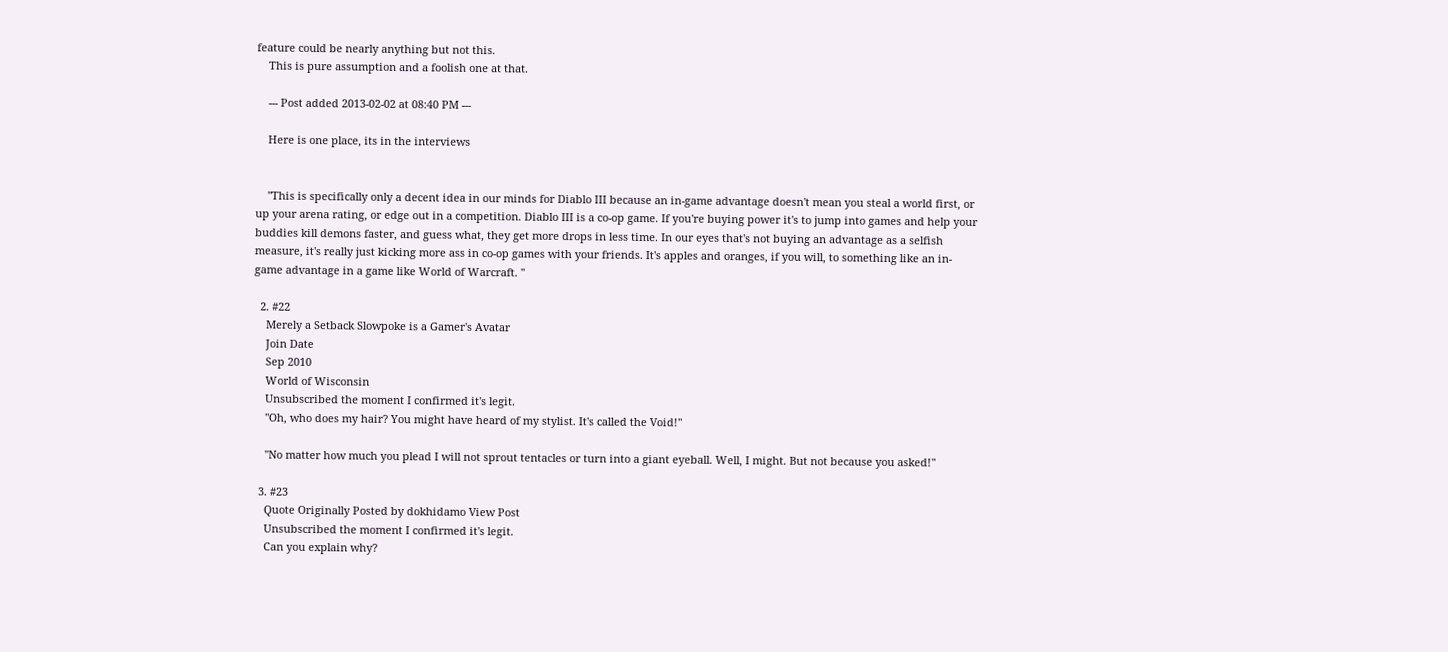feature could be nearly anything but not this.
    This is pure assumption and a foolish one at that.

    --- Post added 2013-02-02 at 08:40 PM ---

    Here is one place, its in the interviews


    "This is specifically only a decent idea in our minds for Diablo III because an in-game advantage doesn't mean you steal a world first, or up your arena rating, or edge out in a competition. Diablo III is a co-op game. If you're buying power it's to jump into games and help your buddies kill demons faster, and guess what, they get more drops in less time. In our eyes that's not buying an advantage as a selfish measure, it's really just kicking more ass in co-op games with your friends. It's apples and oranges, if you will, to something like an in-game advantage in a game like World of Warcraft. "

  2. #22
    Merely a Setback Slowpoke is a Gamer's Avatar
    Join Date
    Sep 2010
    World of Wisconsin
    Unsubscribed the moment I confirmed it's legit.
    "Oh, who does my hair? You might have heard of my stylist. It's called the Void!"

    "No matter how much you plead I will not sprout tentacles or turn into a giant eyeball. Well, I might. But not because you asked!"

  3. #23
    Quote Originally Posted by dokhidamo View Post
    Unsubscribed the moment I confirmed it's legit.
    Can you explain why?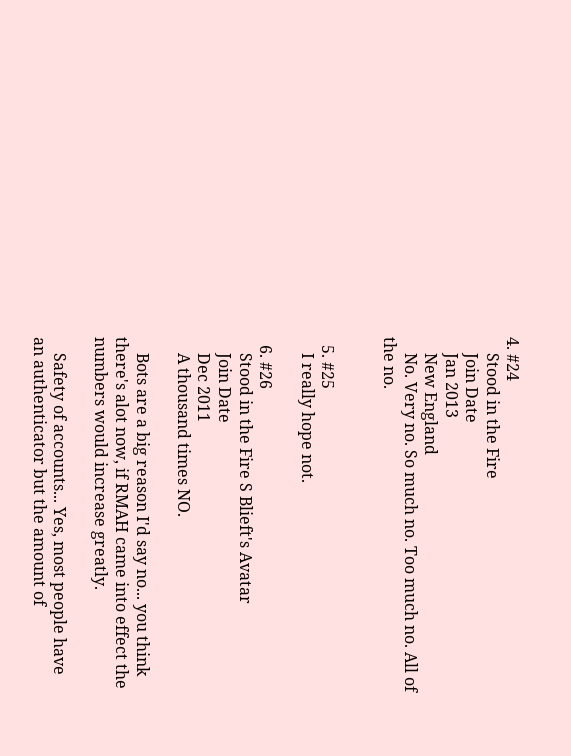4. #24
    Stood in the Fire
    Join Date
    Jan 2013
    New England
    No. Very no. So much no. Too much no. All of the no.


  5. #25
    I really hope not.

  6. #26
    Stood in the Fire S Blieft's Avatar
    Join Date
    Dec 2011
    A thousand times NO.

    Bots are a big reason I'd say no... you think there's alot now, if RMAH came into effect the numbers would increase greatly.

    Safety of accounts... Yes, most people have an authenticator but the amount of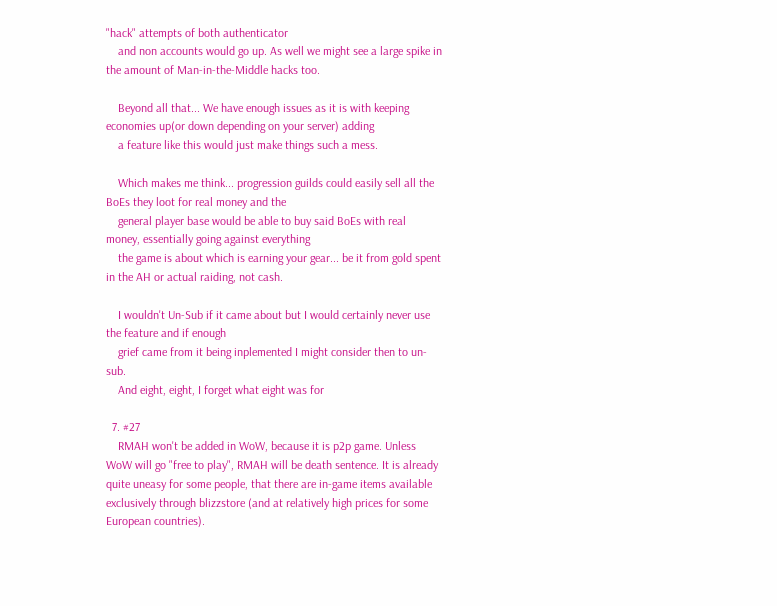"hack" attempts of both authenticator
    and non accounts would go up. As well we might see a large spike in the amount of Man-in-the-Middle hacks too.

    Beyond all that... We have enough issues as it is with keeping economies up(or down depending on your server) adding
    a feature like this would just make things such a mess.

    Which makes me think... progression guilds could easily sell all the BoEs they loot for real money and the
    general player base would be able to buy said BoEs with real money, essentially going against everything
    the game is about which is earning your gear... be it from gold spent in the AH or actual raiding, not cash.

    I wouldn't Un-Sub if it came about but I would certainly never use the feature and if enough
    grief came from it being inplemented I might consider then to un-sub.
    And eight, eight, I forget what eight was for

  7. #27
    RMAH won't be added in WoW, because it is p2p game. Unless WoW will go "free to play", RMAH will be death sentence. It is already quite uneasy for some people, that there are in-game items available exclusively through blizzstore (and at relatively high prices for some European countries).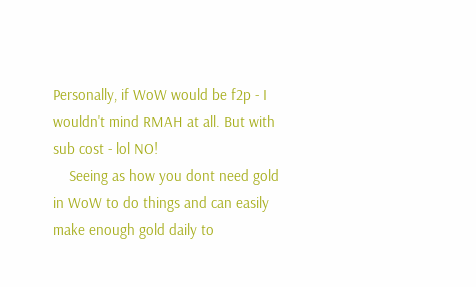Personally, if WoW would be f2p - I wouldn't mind RMAH at all. But with sub cost - lol NO!
    Seeing as how you dont need gold in WoW to do things and can easily make enough gold daily to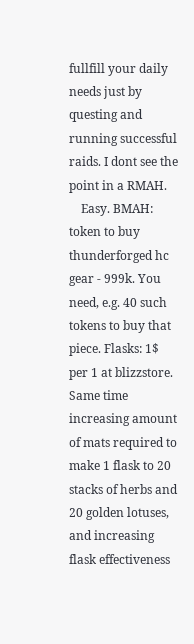fullfill your daily needs just by questing and running successful raids. I dont see the point in a RMAH.
    Easy. BMAH: token to buy thunderforged hc gear - 999k. You need, e.g. 40 such tokens to buy that piece. Flasks: 1$ per 1 at blizzstore. Same time increasing amount of mats required to make 1 flask to 20 stacks of herbs and 20 golden lotuses, and increasing flask effectiveness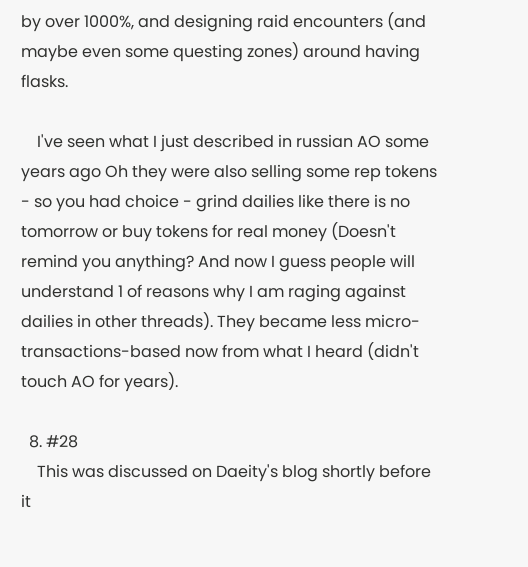by over 1000%, and designing raid encounters (and maybe even some questing zones) around having flasks.

    I've seen what I just described in russian AO some years ago Oh they were also selling some rep tokens - so you had choice - grind dailies like there is no tomorrow or buy tokens for real money (Doesn't remind you anything? And now I guess people will understand 1 of reasons why I am raging against dailies in other threads). They became less micro-transactions-based now from what I heard (didn't touch AO for years).

  8. #28
    This was discussed on Daeity's blog shortly before it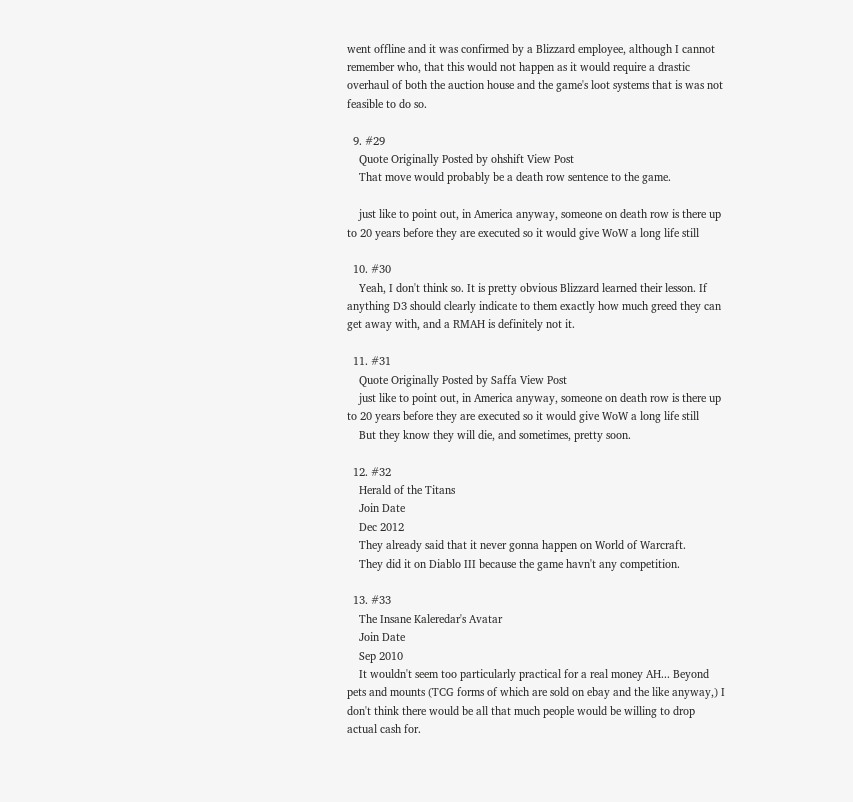went offline and it was confirmed by a Blizzard employee, although I cannot remember who, that this would not happen as it would require a drastic overhaul of both the auction house and the game's loot systems that is was not feasible to do so.

  9. #29
    Quote Originally Posted by ohshift View Post
    That move would probably be a death row sentence to the game.

    just like to point out, in America anyway, someone on death row is there up to 20 years before they are executed so it would give WoW a long life still

  10. #30
    Yeah, I don't think so. It is pretty obvious Blizzard learned their lesson. If anything D3 should clearly indicate to them exactly how much greed they can get away with, and a RMAH is definitely not it.

  11. #31
    Quote Originally Posted by Saffa View Post
    just like to point out, in America anyway, someone on death row is there up to 20 years before they are executed so it would give WoW a long life still
    But they know they will die, and sometimes, pretty soon.

  12. #32
    Herald of the Titans
    Join Date
    Dec 2012
    They already said that it never gonna happen on World of Warcraft.
    They did it on Diablo III because the game havn't any competition.

  13. #33
    The Insane Kaleredar's Avatar
    Join Date
    Sep 2010
    It wouldn't seem too particularly practical for a real money AH... Beyond pets and mounts (TCG forms of which are sold on ebay and the like anyway,) I don't think there would be all that much people would be willing to drop actual cash for.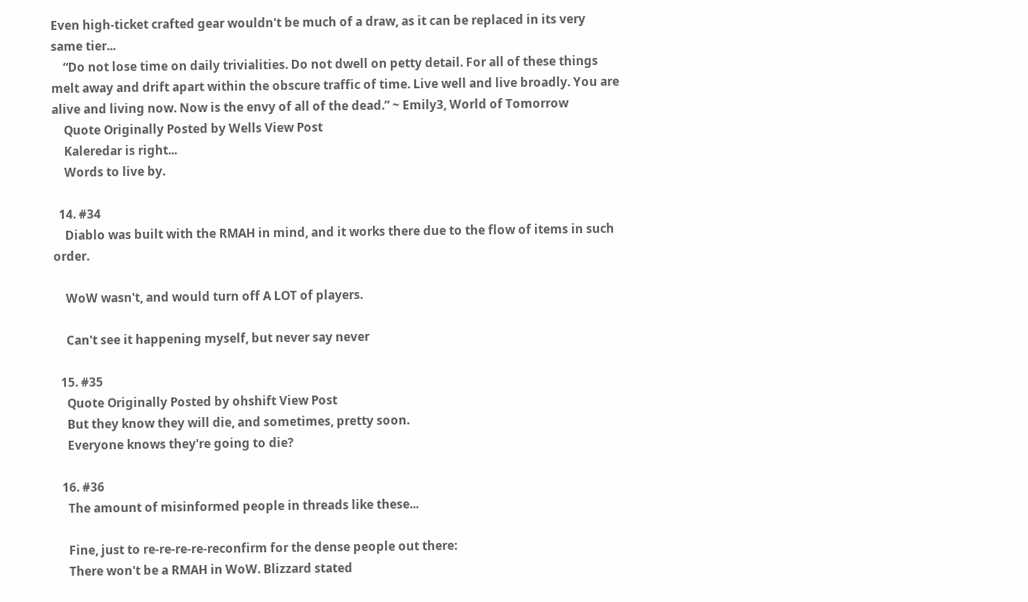Even high-ticket crafted gear wouldn't be much of a draw, as it can be replaced in its very same tier...
    “Do not lose time on daily trivialities. Do not dwell on petty detail. For all of these things melt away and drift apart within the obscure traffic of time. Live well and live broadly. You are alive and living now. Now is the envy of all of the dead.” ~ Emily3, World of Tomorrow
    Quote Originally Posted by Wells View Post
    Kaleredar is right...
    Words to live by.

  14. #34
    Diablo was built with the RMAH in mind, and it works there due to the flow of items in such order.

    WoW wasn't, and would turn off A LOT of players.

    Can't see it happening myself, but never say never

  15. #35
    Quote Originally Posted by ohshift View Post
    But they know they will die, and sometimes, pretty soon.
    Everyone knows they're going to die?

  16. #36
    The amount of misinformed people in threads like these...

    Fine, just to re-re-re-re-reconfirm for the dense people out there:
    There won't be a RMAH in WoW. Blizzard stated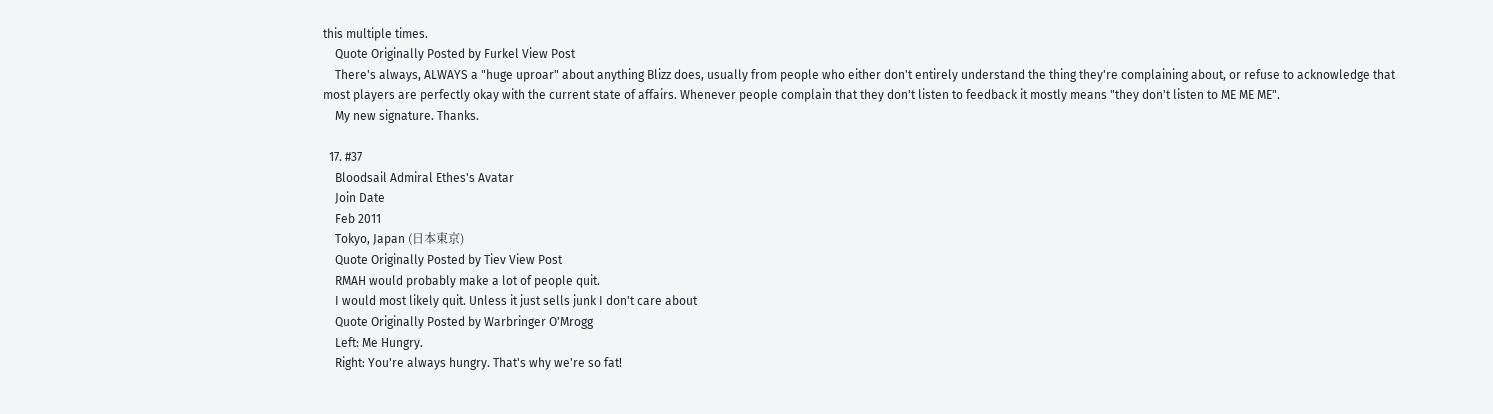this multiple times.
    Quote Originally Posted by Furkel View Post
    There's always, ALWAYS a "huge uproar" about anything Blizz does, usually from people who either don't entirely understand the thing they're complaining about, or refuse to acknowledge that most players are perfectly okay with the current state of affairs. Whenever people complain that they don't listen to feedback it mostly means "they don't listen to ME ME ME".
    My new signature. Thanks.

  17. #37
    Bloodsail Admiral Ethes's Avatar
    Join Date
    Feb 2011
    Tokyo, Japan (日本東京)
    Quote Originally Posted by Tiev View Post
    RMAH would probably make a lot of people quit.
    I would most likely quit. Unless it just sells junk I don't care about
    Quote Originally Posted by Warbringer O'Mrogg
    Left: Me Hungry.
    Right: You're always hungry. That's why we're so fat!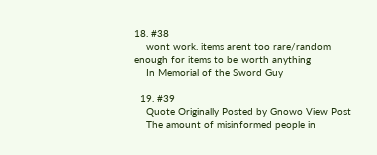18. #38
    wont work. items arent too rare/random enough for items to be worth anything
    In Memorial of the Sword Guy

  19. #39
    Quote Originally Posted by Gnowo View Post
    The amount of misinformed people in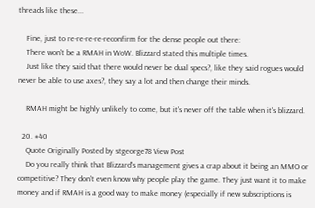threads like these...

    Fine, just to re-re-re-re-reconfirm for the dense people out there:
    There won't be a RMAH in WoW. Blizzard stated this multiple times.
    Just like they said that there would never be dual specs?, like they said rogues would never be able to use axes?, they say a lot and then change their minds.

    RMAH might be highly unlikely to come, but it's never off the table when it's blizzard.

  20. #40
    Quote Originally Posted by stgeorge78 View Post
    Do you really think that Blizzard's management gives a crap about it being an MMO or competitive? They don't even know why people play the game. They just want it to make money and if RMAH is a good way to make money (especially if new subscriptions is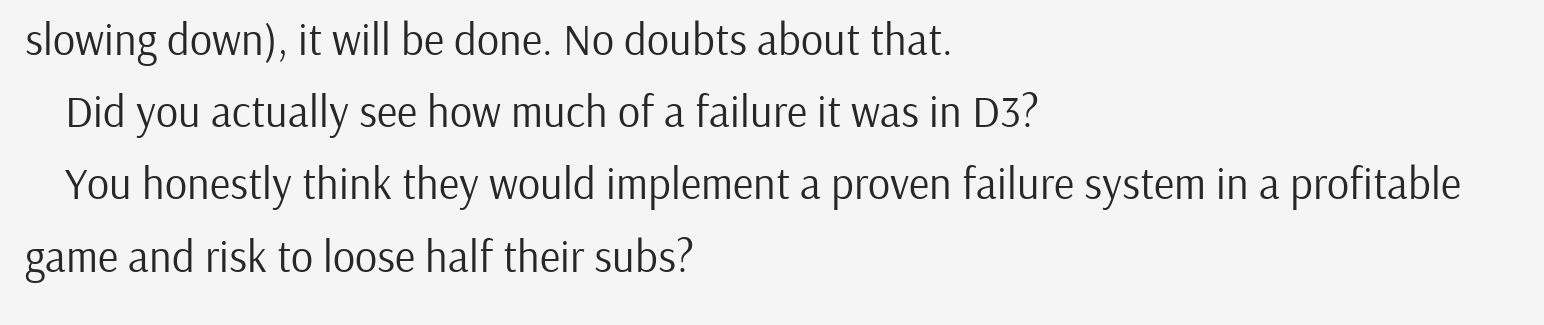slowing down), it will be done. No doubts about that.
    Did you actually see how much of a failure it was in D3?
    You honestly think they would implement a proven failure system in a profitable game and risk to loose half their subs?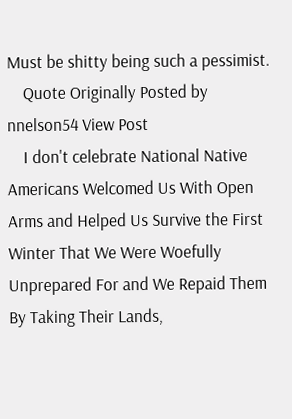Must be shitty being such a pessimist.
    Quote Originally Posted by nnelson54 View Post
    I don't celebrate National Native Americans Welcomed Us With Open Arms and Helped Us Survive the First Winter That We Were Woefully Unprepared For and We Repaid Them By Taking Their Lands,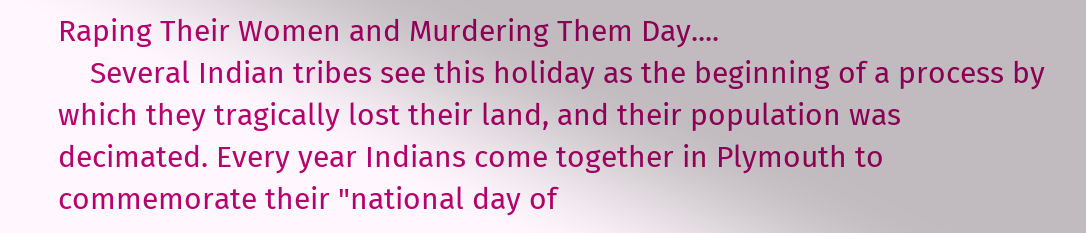Raping Their Women and Murdering Them Day....
    Several Indian tribes see this holiday as the beginning of a process by which they tragically lost their land, and their population was decimated. Every year Indians come together in Plymouth to commemorate their "national day of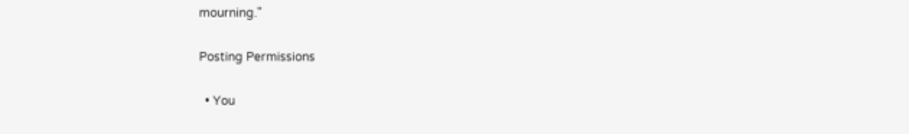mourning."

Posting Permissions

  • You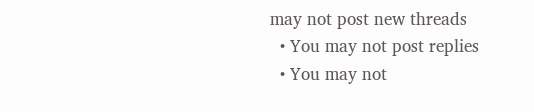may not post new threads
  • You may not post replies
  • You may not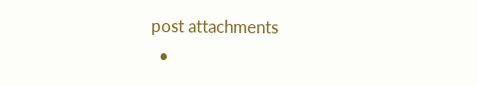post attachments
  •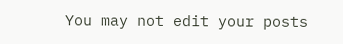You may not edit your posts